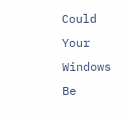Could Your Windows Be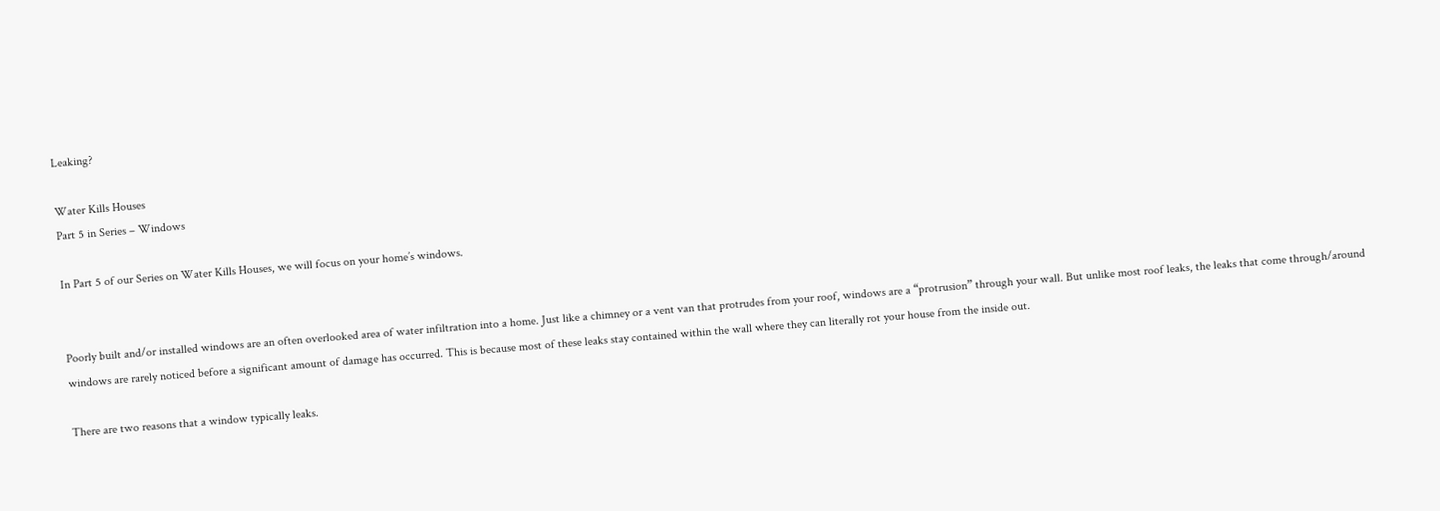Leaking?

Water Kills Houses
Part 5 in Series – Windows

In Part 5 of our Series on Water Kills Houses, we will focus on your home’s windows.


Poorly built and/or installed windows are an often overlooked area of water infiltration into a home. Just like a chimney or a vent van that protrudes from your roof, windows are a “protrusion” through your wall. But unlike most roof leaks, the leaks that come through/around windows are rarely noticed before a significant amount of damage has occurred. This is because most of these leaks stay contained within the wall where they can literally rot your house from the inside out.

There are two reasons that a window typically leaks.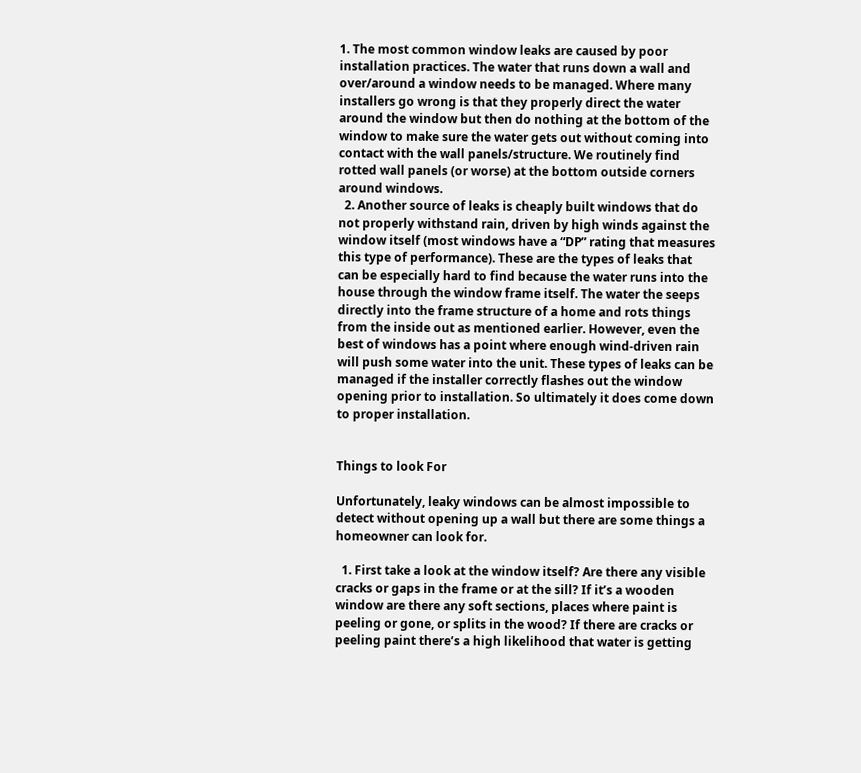1. The most common window leaks are caused by poor installation practices. The water that runs down a wall and over/around a window needs to be managed. Where many installers go wrong is that they properly direct the water around the window but then do nothing at the bottom of the window to make sure the water gets out without coming into contact with the wall panels/structure. We routinely find rotted wall panels (or worse) at the bottom outside corners around windows.
  2. Another source of leaks is cheaply built windows that do not properly withstand rain, driven by high winds against the window itself (most windows have a “DP” rating that measures this type of performance). These are the types of leaks that can be especially hard to find because the water runs into the house through the window frame itself. The water the seeps directly into the frame structure of a home and rots things from the inside out as mentioned earlier. However, even the best of windows has a point where enough wind-driven rain will push some water into the unit. These types of leaks can be managed if the installer correctly flashes out the window opening prior to installation. So ultimately it does come down to proper installation.


Things to look For

Unfortunately, leaky windows can be almost impossible to detect without opening up a wall but there are some things a homeowner can look for.

  1. First take a look at the window itself? Are there any visible cracks or gaps in the frame or at the sill? If it’s a wooden window are there any soft sections, places where paint is peeling or gone, or splits in the wood? If there are cracks or peeling paint there’s a high likelihood that water is getting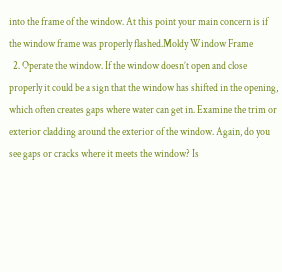into the frame of the window. At this point your main concern is if the window frame was properly flashed.Moldy Window Frame
  2. Operate the window. If the window doesn’t open and close properly it could be a sign that the window has shifted in the opening, which often creates gaps where water can get in. Examine the trim or exterior cladding around the exterior of the window. Again, do you see gaps or cracks where it meets the window? Is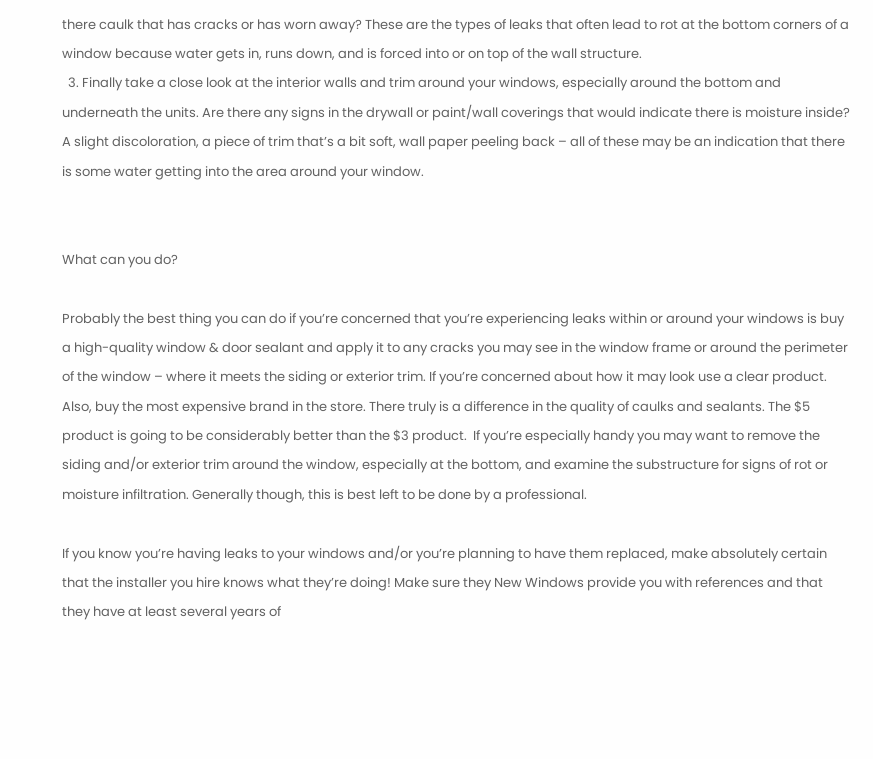there caulk that has cracks or has worn away? These are the types of leaks that often lead to rot at the bottom corners of a window because water gets in, runs down, and is forced into or on top of the wall structure.
  3. Finally take a close look at the interior walls and trim around your windows, especially around the bottom and underneath the units. Are there any signs in the drywall or paint/wall coverings that would indicate there is moisture inside? A slight discoloration, a piece of trim that’s a bit soft, wall paper peeling back – all of these may be an indication that there is some water getting into the area around your window.


What can you do?

Probably the best thing you can do if you’re concerned that you’re experiencing leaks within or around your windows is buy a high-quality window & door sealant and apply it to any cracks you may see in the window frame or around the perimeter of the window – where it meets the siding or exterior trim. If you’re concerned about how it may look use a clear product. Also, buy the most expensive brand in the store. There truly is a difference in the quality of caulks and sealants. The $5 product is going to be considerably better than the $3 product.  If you’re especially handy you may want to remove the siding and/or exterior trim around the window, especially at the bottom, and examine the substructure for signs of rot or moisture infiltration. Generally though, this is best left to be done by a professional.

If you know you’re having leaks to your windows and/or you’re planning to have them replaced, make absolutely certain that the installer you hire knows what they’re doing! Make sure they New Windows provide you with references and that they have at least several years of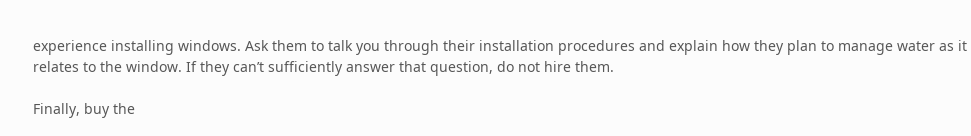experience installing windows. Ask them to talk you through their installation procedures and explain how they plan to manage water as it relates to the window. If they can’t sufficiently answer that question, do not hire them.

Finally, buy the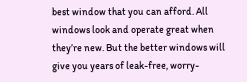best window that you can afford. All windows look and operate great when they’re new. But the better windows will give you years of leak-free, worry-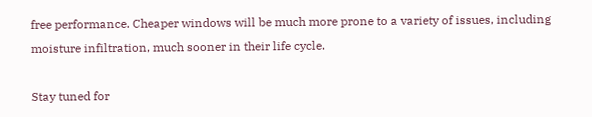free performance. Cheaper windows will be much more prone to a variety of issues, including moisture infiltration, much sooner in their life cycle.

Stay tuned for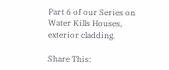Part 6 of our Series on Water Kills Houses, exterior cladding.

Share This: